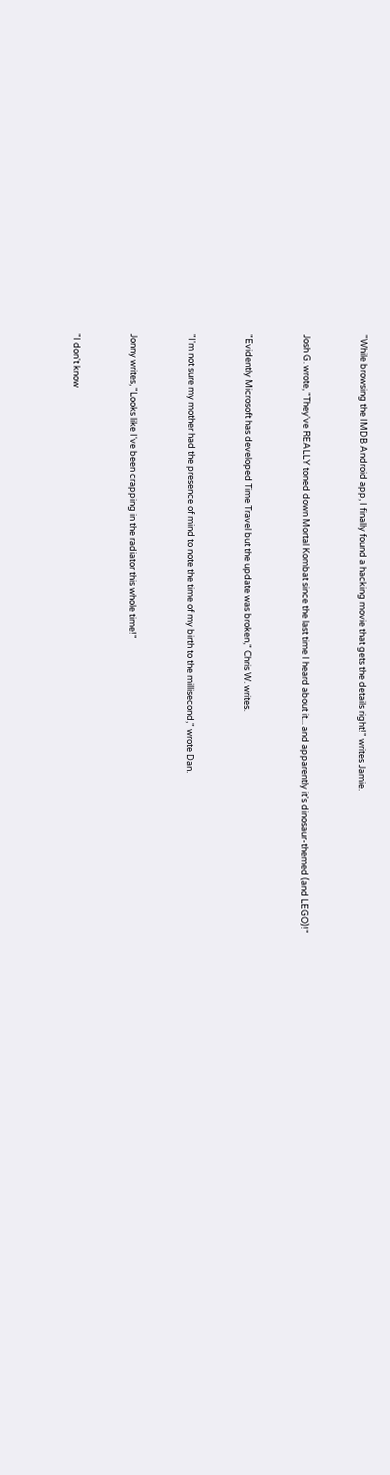"While browsing the IMDB Android app, I finally found a hacking movie that gets the details right!" writes Jamie.


Josh G. wrote, "They've REALLY toned down Mortal Kombat since the last time I heard about it... and apparently it's dinosaur-themed (and LEGO)!"


"Evidently Microsoft has developed Time Travel but the update was broken," Chris W. writes.


"I'm not sure my mother had the presence of mind to note the time of my birth to the millisecond," wrote Dan.


Jonny writes, "Looks like I've been crapping in the radiator this whole time!"


"I don't know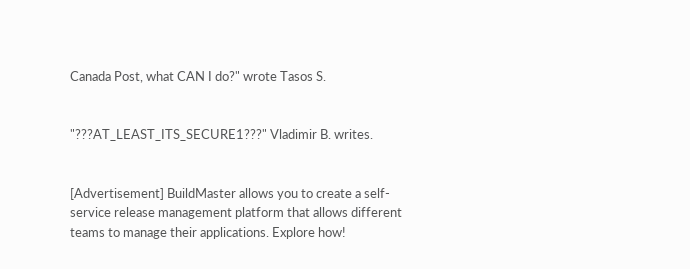Canada Post, what CAN I do?" wrote Tasos S.


"???AT_LEAST_ITS_SECURE1???" Vladimir B. writes.


[Advertisement] BuildMaster allows you to create a self-service release management platform that allows different teams to manage their applications. Explore how!